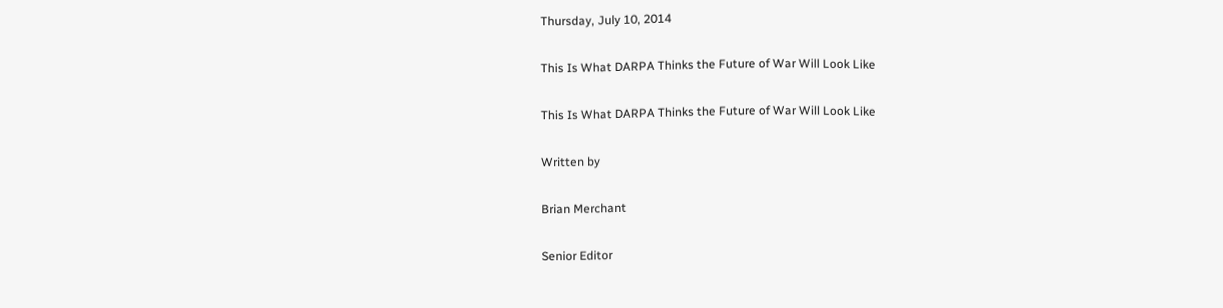Thursday, July 10, 2014

This Is What DARPA Thinks the Future of War Will Look Like

This Is What DARPA Thinks the Future of War Will Look Like

Written by

Brian Merchant

Senior Editor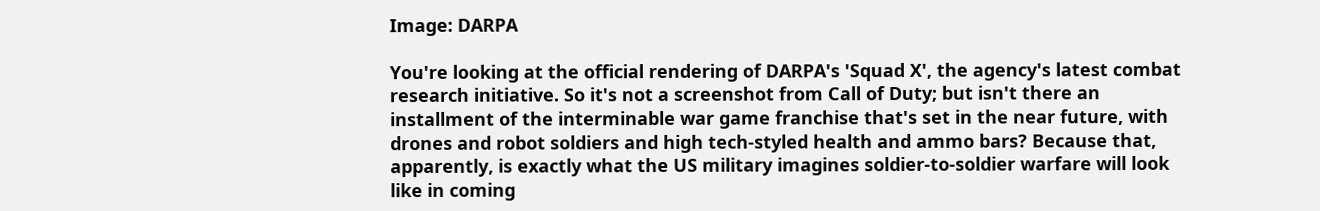Image: DARPA

You're looking at the official rendering of DARPA's 'Squad X', the agency's latest combat research initiative. So it's not a screenshot from Call of Duty; but isn't there an installment of the interminable war game franchise that's set in the near future, with drones and robot soldiers and high tech-styled health and ammo bars? Because that, apparently, is exactly what the US military imagines soldier-to-soldier warfare will look like in coming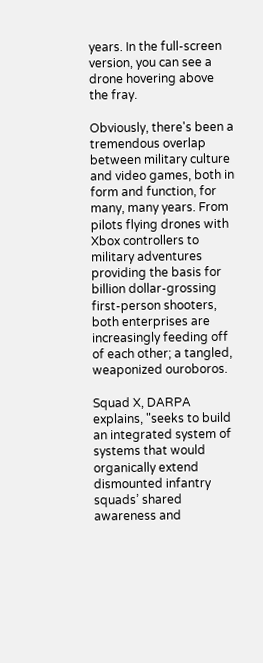years. In the full-screen version, you can see a drone hovering above the fray.

Obviously, there's been a tremendous overlap between military culture and video games, both in form and function, for many, many years. From pilots flying drones with Xbox controllers to military adventures providing the basis for billion dollar-grossing first-person shooters, both enterprises are increasingly feeding off of each other; a tangled, weaponized ouroboros.

Squad X, DARPA explains, "seeks to build an integrated system of systems that would organically extend dismounted infantry squads’ shared awareness and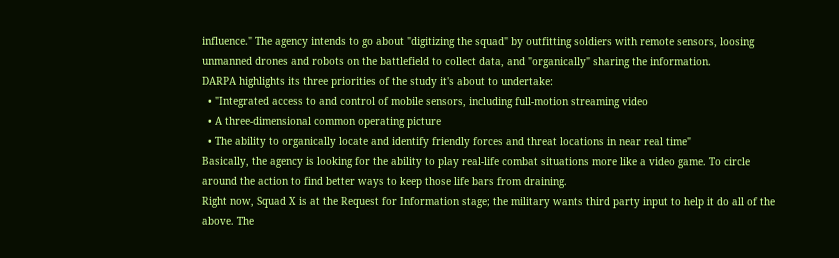influence." The agency intends to go about "digitizing the squad" by outfitting soldiers with remote sensors, loosing unmanned drones and robots on the battlefield to collect data, and "organically" sharing the information.
DARPA highlights its three priorities of the study it's about to undertake:
  • "Integrated access to and control of mobile sensors, including full-motion streaming video
  • A three-dimensional common operating picture
  • The ability to organically locate and identify friendly forces and threat locations in near real time"
Basically, the agency is looking for the ability to play real-life combat situations more like a video game. To circle around the action to find better ways to keep those life bars from draining.
Right now, Squad X is at the Request for Information stage; the military wants third party input to help it do all of the above. The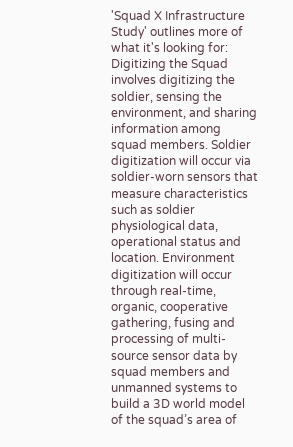'Squad X Infrastructure Study' outlines more of what it's looking for:
Digitizing the Squad involves digitizing the soldier, sensing the environment, and sharing information among squad members. Soldier digitization will occur via soldier‐worn sensors that measure characteristics such as soldier physiological data, operational status and location. Environment digitization will occur through real‐time, organic, cooperative gathering, fusing and processing of multi‐source sensor data by squad members and unmanned systems to build a 3D world model of the squad’s area of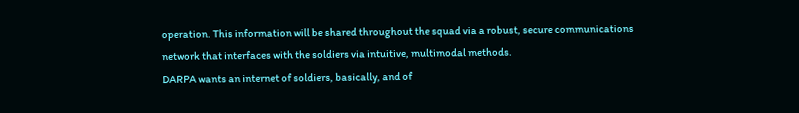operation. This information will be shared throughout the squad via a robust, secure communications network that interfaces with the soldiers via intuitive, multimodal methods.
DARPA wants an internet of soldiers, basically, and of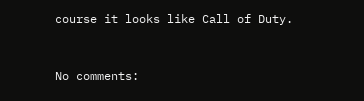course it looks like Call of Duty.


No comments: